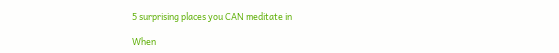5 surprising places you CAN meditate in

When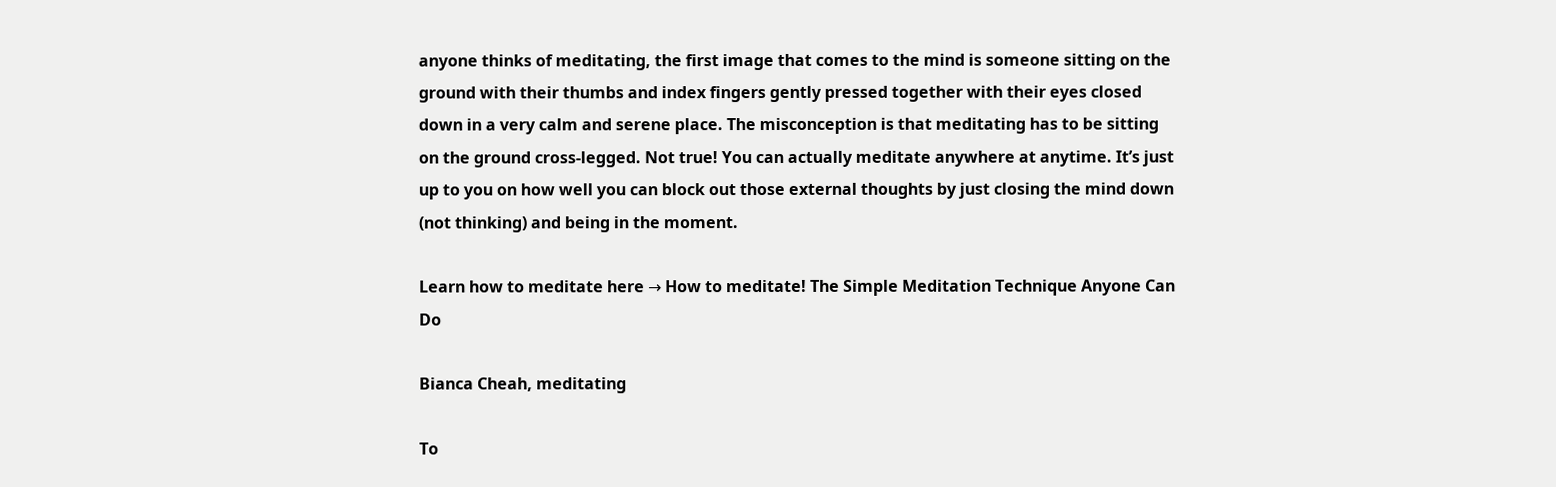anyone thinks of meditating, the first image that comes to the mind is someone sitting on the ground with their thumbs and index fingers gently pressed together with their eyes closed down in a very calm and serene place. The misconception is that meditating has to be sitting on the ground cross-legged. Not true! You can actually meditate anywhere at anytime. It’s just up to you on how well you can block out those external thoughts by just closing the mind down (not thinking) and being in the moment.

Learn how to meditate here → How to meditate! The Simple Meditation Technique Anyone Can Do

Bianca Cheah, meditating

To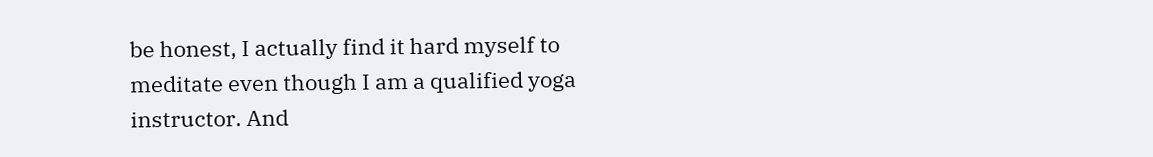be honest, I actually find it hard myself to meditate even though I am a qualified yoga instructor. And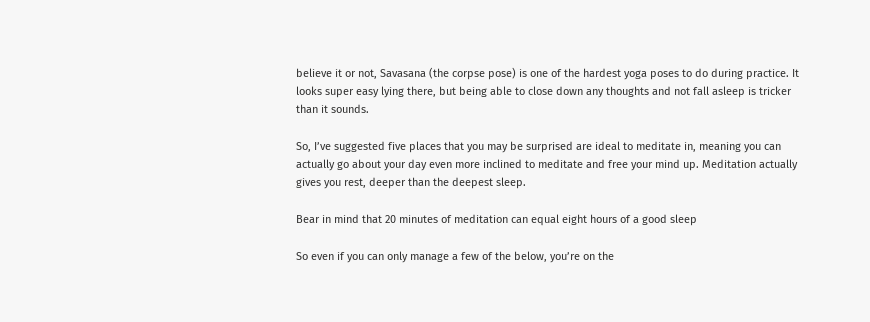believe it or not, Savasana (the corpse pose) is one of the hardest yoga poses to do during practice. It looks super easy lying there, but being able to close down any thoughts and not fall asleep is tricker than it sounds.

So, I’ve suggested five places that you may be surprised are ideal to meditate in, meaning you can actually go about your day even more inclined to meditate and free your mind up. Meditation actually gives you rest, deeper than the deepest sleep.

Bear in mind that 20 minutes of meditation can equal eight hours of a good sleep

So even if you can only manage a few of the below, you’re on the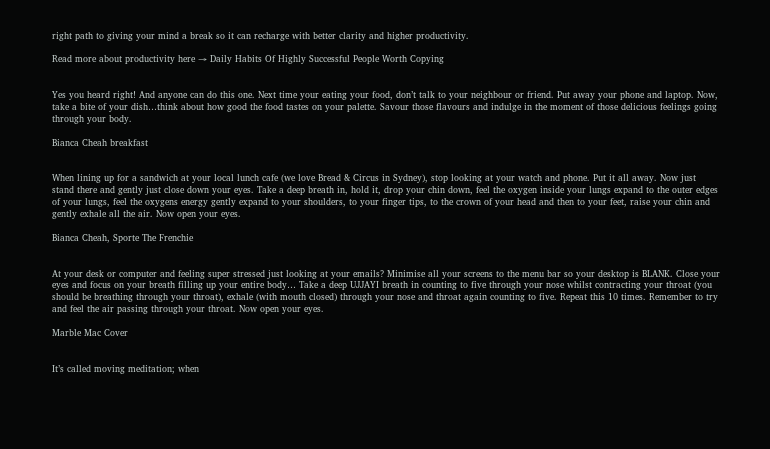right path to giving your mind a break so it can recharge with better clarity and higher productivity.

Read more about productivity here → Daily Habits Of Highly Successful People Worth Copying


Yes you heard right! And anyone can do this one. Next time your eating your food, don’t talk to your neighbour or friend. Put away your phone and laptop. Now, take a bite of your dish…think about how good the food tastes on your palette. Savour those flavours and indulge in the moment of those delicious feelings going through your body.

Bianca Cheah breakfast


When lining up for a sandwich at your local lunch cafe (we love Bread & Circus in Sydney), stop looking at your watch and phone. Put it all away. Now just stand there and gently just close down your eyes. Take a deep breath in, hold it, drop your chin down, feel the oxygen inside your lungs expand to the outer edges of your lungs, feel the oxygens energy gently expand to your shoulders, to your finger tips, to the crown of your head and then to your feet, raise your chin and gently exhale all the air. Now open your eyes.

Bianca Cheah, Sporte The Frenchie


At your desk or computer and feeling super stressed just looking at your emails? Minimise all your screens to the menu bar so your desktop is BLANK. Close your eyes and focus on your breath filling up your entire body… Take a deep UJJAYI breath in counting to five through your nose whilst contracting your throat (you should be breathing through your throat), exhale (with mouth closed) through your nose and throat again counting to five. Repeat this 10 times. Remember to try and feel the air passing through your throat. Now open your eyes.

Marble Mac Cover


It’s called moving meditation; when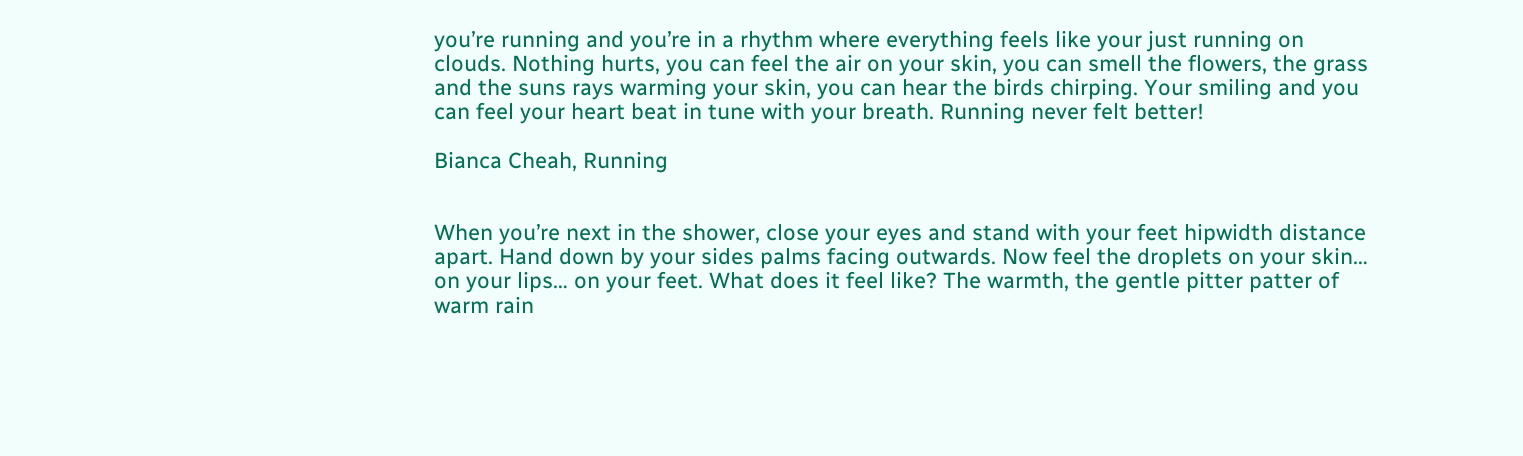you’re running and you’re in a rhythm where everything feels like your just running on clouds. Nothing hurts, you can feel the air on your skin, you can smell the flowers, the grass and the suns rays warming your skin, you can hear the birds chirping. Your smiling and you can feel your heart beat in tune with your breath. Running never felt better!

Bianca Cheah, Running


When you’re next in the shower, close your eyes and stand with your feet hipwidth distance apart. Hand down by your sides palms facing outwards. Now feel the droplets on your skin… on your lips… on your feet. What does it feel like? The warmth, the gentle pitter patter of warm rain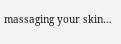massaging your skin…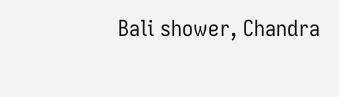Bali shower, Chandra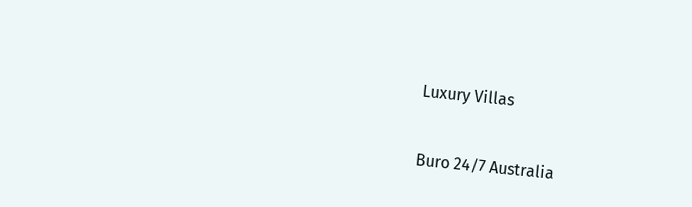Luxury Villas


Buro 24/7 Australia